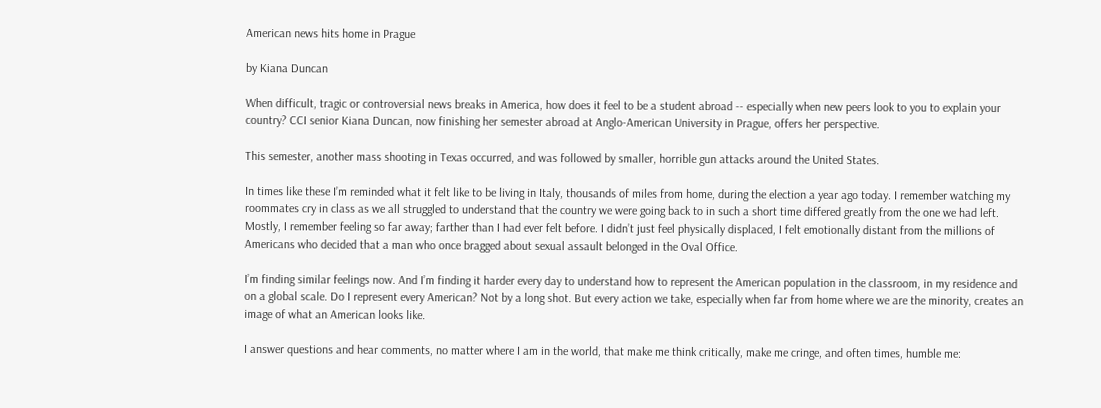American news hits home in Prague

by Kiana Duncan

When difficult, tragic or controversial news breaks in America, how does it feel to be a student abroad -- especially when new peers look to you to explain your country? CCI senior Kiana Duncan, now finishing her semester abroad at Anglo-American University in Prague, offers her perspective.

This semester, another mass shooting in Texas occurred, and was followed by smaller, horrible gun attacks around the United States.

In times like these I’m reminded what it felt like to be living in Italy, thousands of miles from home, during the election a year ago today. I remember watching my roommates cry in class as we all struggled to understand that the country we were going back to in such a short time differed greatly from the one we had left. Mostly, I remember feeling so far away; farther than I had ever felt before. I didn’t just feel physically displaced, I felt emotionally distant from the millions of Americans who decided that a man who once bragged about sexual assault belonged in the Oval Office.

I’m finding similar feelings now. And I’m finding it harder every day to understand how to represent the American population in the classroom, in my residence and on a global scale. Do I represent every American? Not by a long shot. But every action we take, especially when far from home where we are the minority, creates an image of what an American looks like.

I answer questions and hear comments, no matter where I am in the world, that make me think critically, make me cringe, and often times, humble me: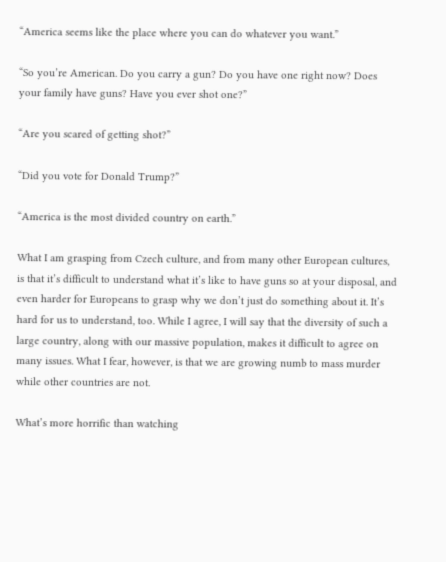“America seems like the place where you can do whatever you want.”

“So you’re American. Do you carry a gun? Do you have one right now? Does your family have guns? Have you ever shot one?”

“Are you scared of getting shot?”

“Did you vote for Donald Trump?”

“America is the most divided country on earth.”

What I am grasping from Czech culture, and from many other European cultures, is that it’s difficult to understand what it’s like to have guns so at your disposal, and even harder for Europeans to grasp why we don’t just do something about it. It’s hard for us to understand, too. While I agree, I will say that the diversity of such a large country, along with our massive population, makes it difficult to agree on many issues. What I fear, however, is that we are growing numb to mass murder while other countries are not.

What’s more horrific than watching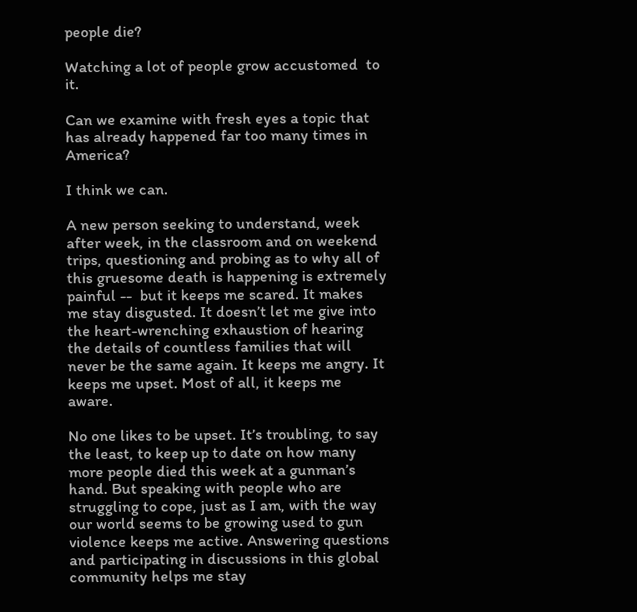people die?

Watching a lot of people grow accustomed  to it.

Can we examine with fresh eyes a topic that has already happened far too many times in America?

I think we can.

A new person seeking to understand, week after week, in the classroom and on weekend trips, questioning and probing as to why all of this gruesome death is happening is extremely painful --  but it keeps me scared. It makes me stay disgusted. It doesn’t let me give into the heart-wrenching exhaustion of hearing the details of countless families that will never be the same again. It keeps me angry. It keeps me upset. Most of all, it keeps me aware.

No one likes to be upset. It’s troubling, to say the least, to keep up to date on how many more people died this week at a gunman’s hand. But speaking with people who are struggling to cope, just as I am, with the way our world seems to be growing used to gun violence keeps me active. Answering questions and participating in discussions in this global community helps me stay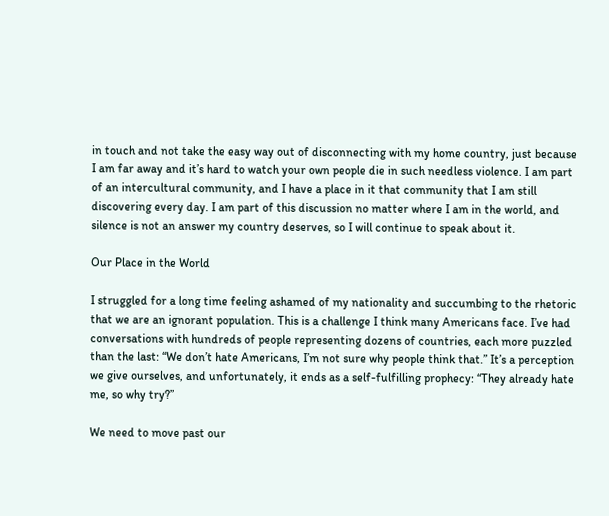in touch and not take the easy way out of disconnecting with my home country, just because I am far away and it’s hard to watch your own people die in such needless violence. I am part of an intercultural community, and I have a place in it that community that I am still discovering every day. I am part of this discussion no matter where I am in the world, and silence is not an answer my country deserves, so I will continue to speak about it.

Our Place in the World

I struggled for a long time feeling ashamed of my nationality and succumbing to the rhetoric that we are an ignorant population. This is a challenge I think many Americans face. I’ve had conversations with hundreds of people representing dozens of countries, each more puzzled than the last: “We don’t hate Americans, I’m not sure why people think that.” It’s a perception  we give ourselves, and unfortunately, it ends as a self-fulfilling prophecy: “They already hate me, so why try?”

We need to move past our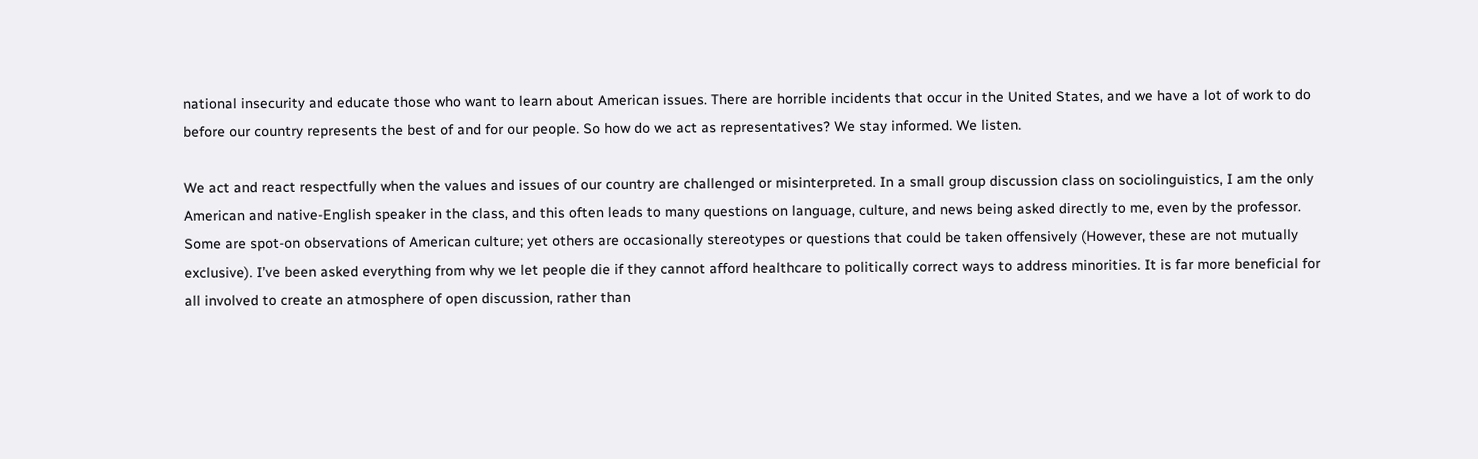national insecurity and educate those who want to learn about American issues. There are horrible incidents that occur in the United States, and we have a lot of work to do before our country represents the best of and for our people. So how do we act as representatives? We stay informed. We listen.

We act and react respectfully when the values and issues of our country are challenged or misinterpreted. In a small group discussion class on sociolinguistics, I am the only American and native-English speaker in the class, and this often leads to many questions on language, culture, and news being asked directly to me, even by the professor. Some are spot-on observations of American culture; yet others are occasionally stereotypes or questions that could be taken offensively (However, these are not mutually exclusive). I’ve been asked everything from why we let people die if they cannot afford healthcare to politically correct ways to address minorities. It is far more beneficial for all involved to create an atmosphere of open discussion, rather than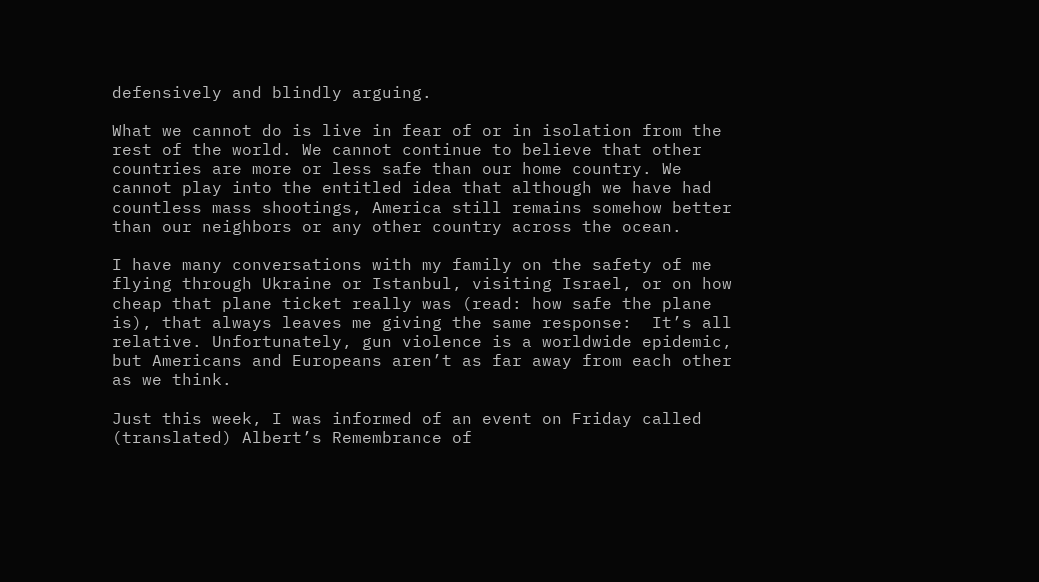defensively and blindly arguing.

What we cannot do is live in fear of or in isolation from the rest of the world. We cannot continue to believe that other countries are more or less safe than our home country. We cannot play into the entitled idea that although we have had countless mass shootings, America still remains somehow better than our neighbors or any other country across the ocean.

I have many conversations with my family on the safety of me flying through Ukraine or Istanbul, visiting Israel, or on how cheap that plane ticket really was (read: how safe the plane is), that always leaves me giving the same response:  It’s all relative. Unfortunately, gun violence is a worldwide epidemic, but Americans and Europeans aren’t as far away from each other as we think.

Just this week, I was informed of an event on Friday called (translated) Albert’s Remembrance of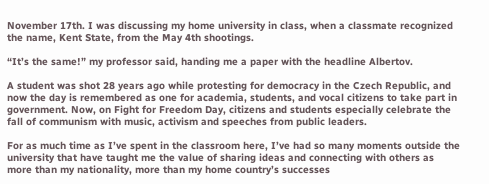November 17th. I was discussing my home university in class, when a classmate recognized the name, Kent State, from the May 4th shootings.

“It’s the same!” my professor said, handing me a paper with the headline Albertov.

A student was shot 28 years ago while protesting for democracy in the Czech Republic, and now the day is remembered as one for academia, students, and vocal citizens to take part in government. Now, on Fight for Freedom Day, citizens and students especially celebrate the fall of communism with music, activism and speeches from public leaders.

For as much time as I’ve spent in the classroom here, I’ve had so many moments outside the university that have taught me the value of sharing ideas and connecting with others as more than my nationality, more than my home country’s successes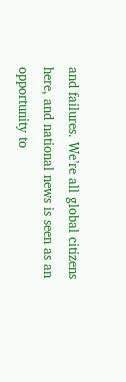and failures. We’re all global citizens here, and national news is seen as an opportunity to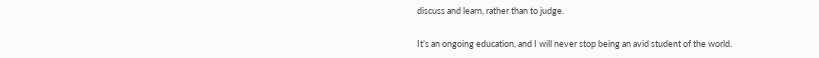discuss and learn, rather than to judge.

It’s an ongoing education, and I will never stop being an avid student of the world.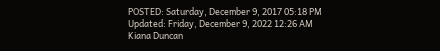POSTED: Saturday, December 9, 2017 05:18 PM
Updated: Friday, December 9, 2022 12:26 AM
Kiana Duncan